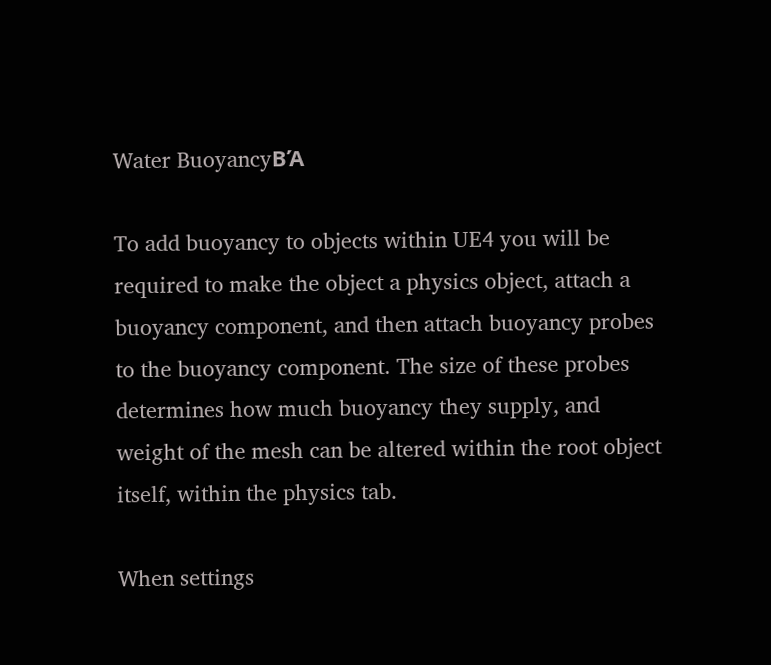Water BuoyancyΒΆ

To add buoyancy to objects within UE4 you will be required to make the object a physics object, attach a buoyancy component, and then attach buoyancy probes to the buoyancy component. The size of these probes determines how much buoyancy they supply, and weight of the mesh can be altered within the root object itself, within the physics tab.

When settings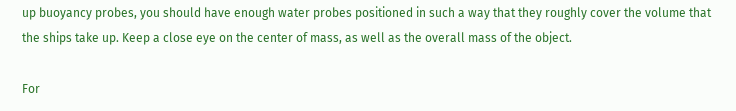up buoyancy probes, you should have enough water probes positioned in such a way that they roughly cover the volume that the ships take up. Keep a close eye on the center of mass, as well as the overall mass of the object.

For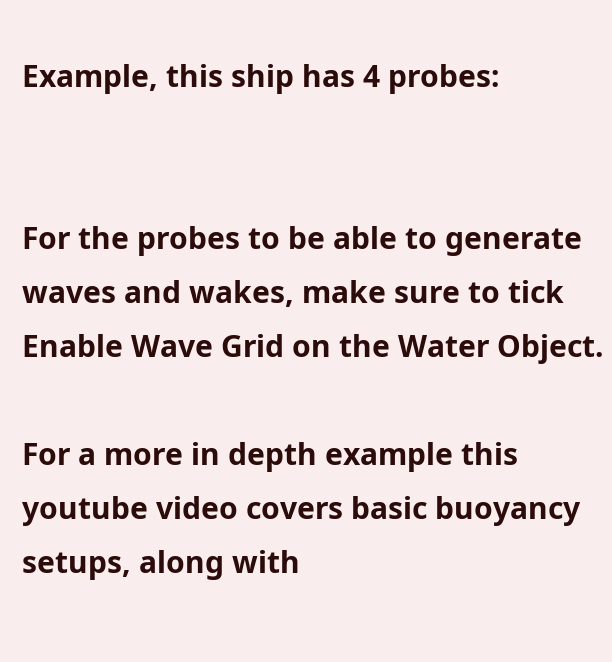Example, this ship has 4 probes:


For the probes to be able to generate waves and wakes, make sure to tick Enable Wave Grid on the Water Object.

For a more in depth example this youtube video covers basic buoyancy setups, along with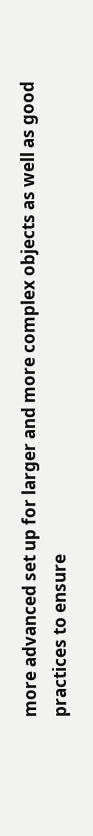more advanced set up for larger and more complex objects as well as good practices to ensure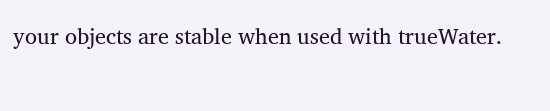your objects are stable when used with trueWater.